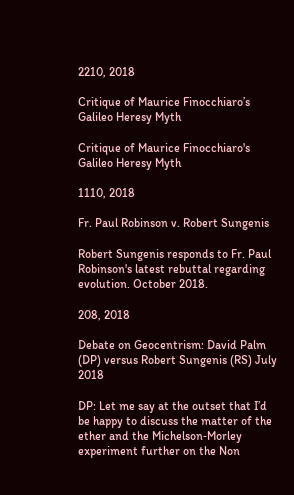2210, 2018

Critique of Maurice Finocchiaro’s Galileo Heresy Myth

Critique of Maurice Finocchiaro's Galileo Heresy Myth

1110, 2018

Fr. Paul Robinson v. Robert Sungenis

Robert Sungenis responds to Fr. Paul Robinson's latest rebuttal regarding evolution. October 2018.

208, 2018

Debate on Geocentrism: David Palm (DP) versus Robert Sungenis (RS) July 2018

DP: Let me say at the outset that I’d be happy to discuss the matter of the ether and the Michelson‐Morley experiment further on the Non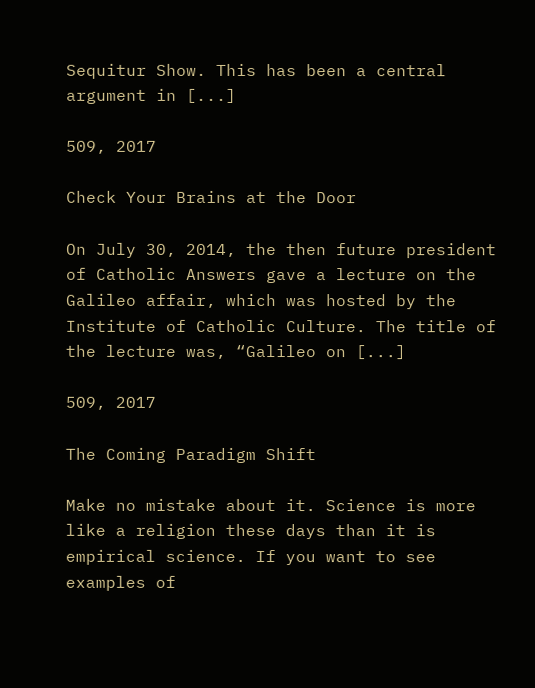Sequitur Show. This has been a central argument in [...]

509, 2017

Check Your Brains at the Door

On July 30, 2014, the then future president of Catholic Answers gave a lecture on the Galileo affair, which was hosted by the Institute of Catholic Culture. The title of the lecture was, “Galileo on [...]

509, 2017

The Coming Paradigm Shift

Make no mistake about it. Science is more like a religion these days than it is empirical science. If you want to see examples of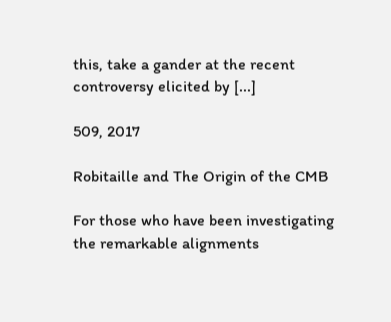this, take a gander at the recent controversy elicited by [...]

509, 2017

Robitaille and The Origin of the CMB

For those who have been investigating the remarkable alignments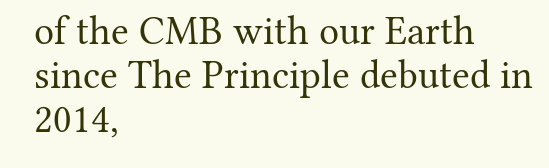of the CMB with our Earth since The Principle debuted in 2014,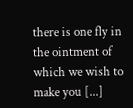there is one fly in the ointment of which we wish to make you [...]